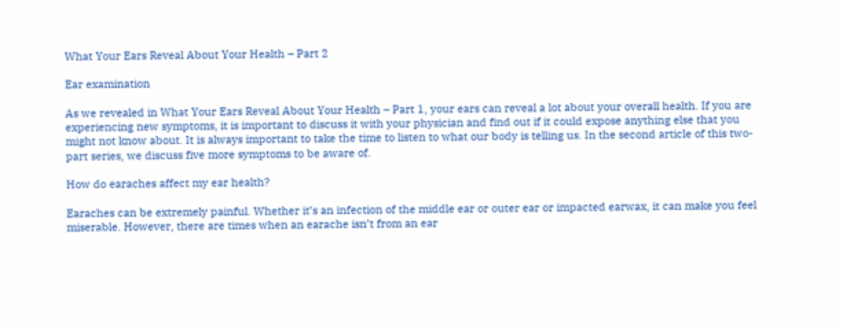What Your Ears Reveal About Your Health – Part 2

Ear examination

As we revealed in What Your Ears Reveal About Your Health – Part 1, your ears can reveal a lot about your overall health. If you are experiencing new symptoms, it is important to discuss it with your physician and find out if it could expose anything else that you might not know about. It is always important to take the time to listen to what our body is telling us. In the second article of this two-part series, we discuss five more symptoms to be aware of.

How do earaches affect my ear health?

Earaches can be extremely painful. Whether it’s an infection of the middle ear or outer ear or impacted earwax, it can make you feel miserable. However, there are times when an earache isn’t from an ear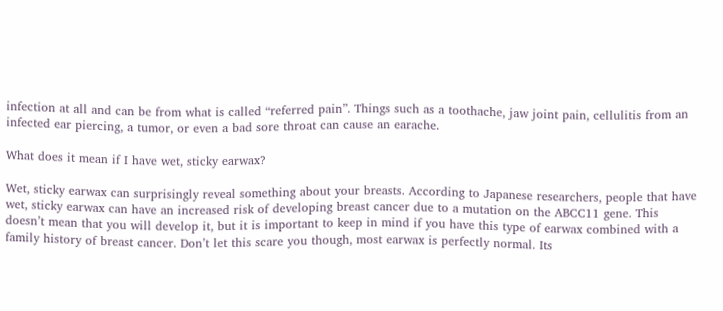infection at all and can be from what is called “referred pain”. Things such as a toothache, jaw joint pain, cellulitis from an infected ear piercing, a tumor, or even a bad sore throat can cause an earache.

What does it mean if I have wet, sticky earwax?

Wet, sticky earwax can surprisingly reveal something about your breasts. According to Japanese researchers, people that have wet, sticky earwax can have an increased risk of developing breast cancer due to a mutation on the ABCC11 gene. This doesn’t mean that you will develop it, but it is important to keep in mind if you have this type of earwax combined with a family history of breast cancer. Don’t let this scare you though, most earwax is perfectly normal. Its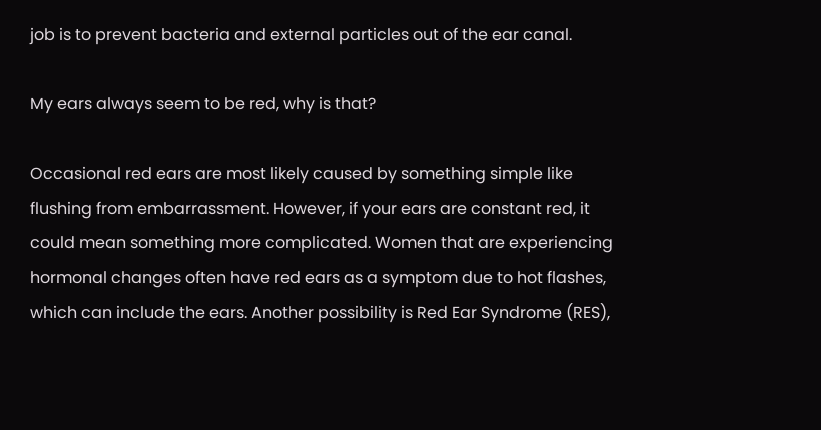job is to prevent bacteria and external particles out of the ear canal.

My ears always seem to be red, why is that?

Occasional red ears are most likely caused by something simple like flushing from embarrassment. However, if your ears are constant red, it could mean something more complicated. Women that are experiencing hormonal changes often have red ears as a symptom due to hot flashes, which can include the ears. Another possibility is Red Ear Syndrome (RES),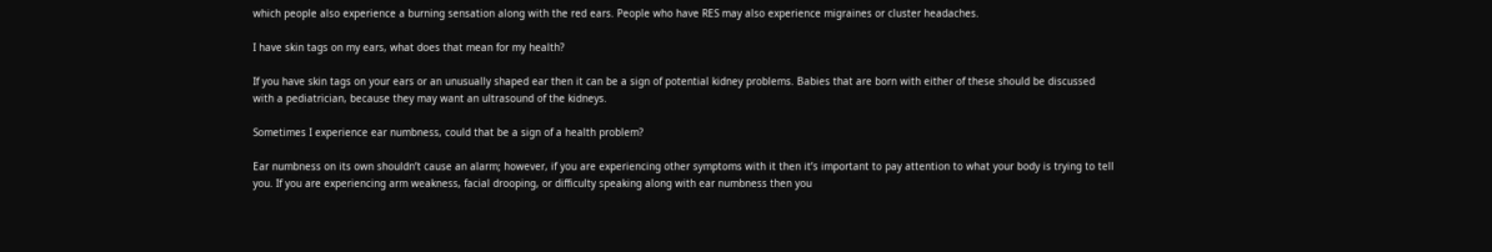which people also experience a burning sensation along with the red ears. People who have RES may also experience migraines or cluster headaches.

I have skin tags on my ears, what does that mean for my health?

If you have skin tags on your ears or an unusually shaped ear then it can be a sign of potential kidney problems. Babies that are born with either of these should be discussed with a pediatrician, because they may want an ultrasound of the kidneys.

Sometimes I experience ear numbness, could that be a sign of a health problem?

Ear numbness on its own shouldn’t cause an alarm; however, if you are experiencing other symptoms with it then it’s important to pay attention to what your body is trying to tell you. If you are experiencing arm weakness, facial drooping, or difficulty speaking along with ear numbness then you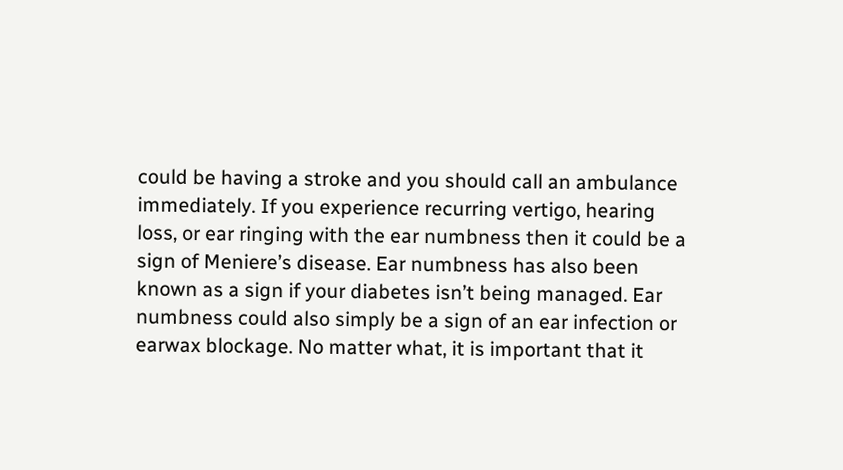could be having a stroke and you should call an ambulance immediately. If you experience recurring vertigo, hearing loss, or ear ringing with the ear numbness then it could be a sign of Meniere’s disease. Ear numbness has also been known as a sign if your diabetes isn’t being managed. Ear numbness could also simply be a sign of an ear infection or earwax blockage. No matter what, it is important that it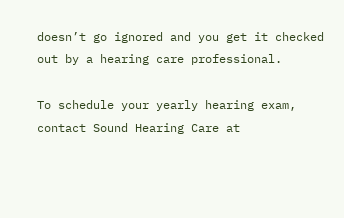doesn’t go ignored and you get it checked out by a hearing care professional.

To schedule your yearly hearing exam, contact Sound Hearing Care at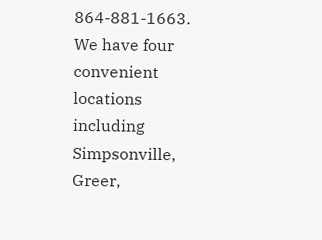864-881-1663. We have four convenient locations including Simpsonville, Greer,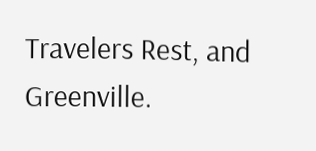Travelers Rest, and Greenville.